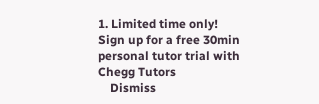1. Limited time only! Sign up for a free 30min personal tutor trial with Chegg Tutors
    Dismiss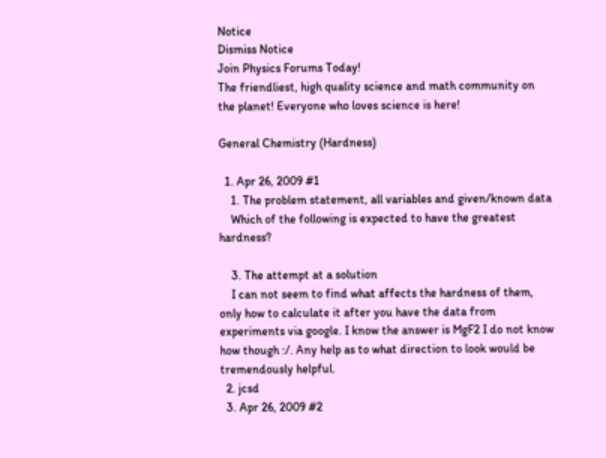Notice
Dismiss Notice
Join Physics Forums Today!
The friendliest, high quality science and math community on the planet! Everyone who loves science is here!

General Chemistry (Hardness)

  1. Apr 26, 2009 #1
    1. The problem statement, all variables and given/known data
    Which of the following is expected to have the greatest hardness?

    3. The attempt at a solution
    I can not seem to find what affects the hardness of them, only how to calculate it after you have the data from experiments via google. I know the answer is MgF2 I do not know how though :/. Any help as to what direction to look would be tremendously helpful.
  2. jcsd
  3. Apr 26, 2009 #2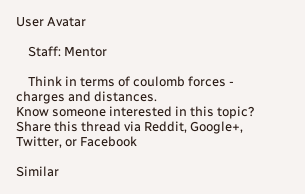User Avatar

    Staff: Mentor

    Think in terms of coulomb forces - charges and distances.
Know someone interested in this topic? Share this thread via Reddit, Google+, Twitter, or Facebook

Similar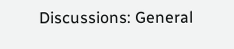Discussions: General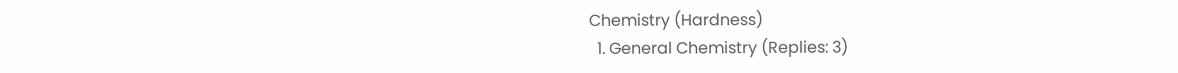Chemistry (Hardness)
  1. General Chemistry (Replies: 3)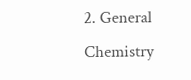2. General Chemistry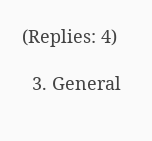(Replies: 4)

  3. General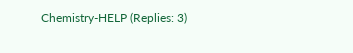Chemistry-HELP (Replies: 3)